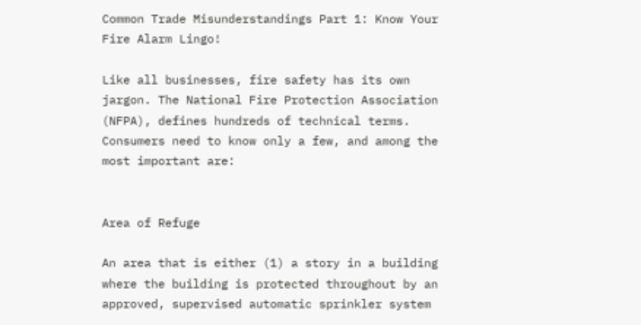Common Trade Misunderstandings Part 1: Know Your Fire Alarm Lingo!

Like all businesses, fire safety has its own jargon. The National Fire Protection Association (NFPA), defines hundreds of technical terms. Consumers need to know only a few, and among the most important are:


Area of Refuge

An area that is either (1) a story in a building where the building is protected throughout by an approved, supervised automatic sprinkler system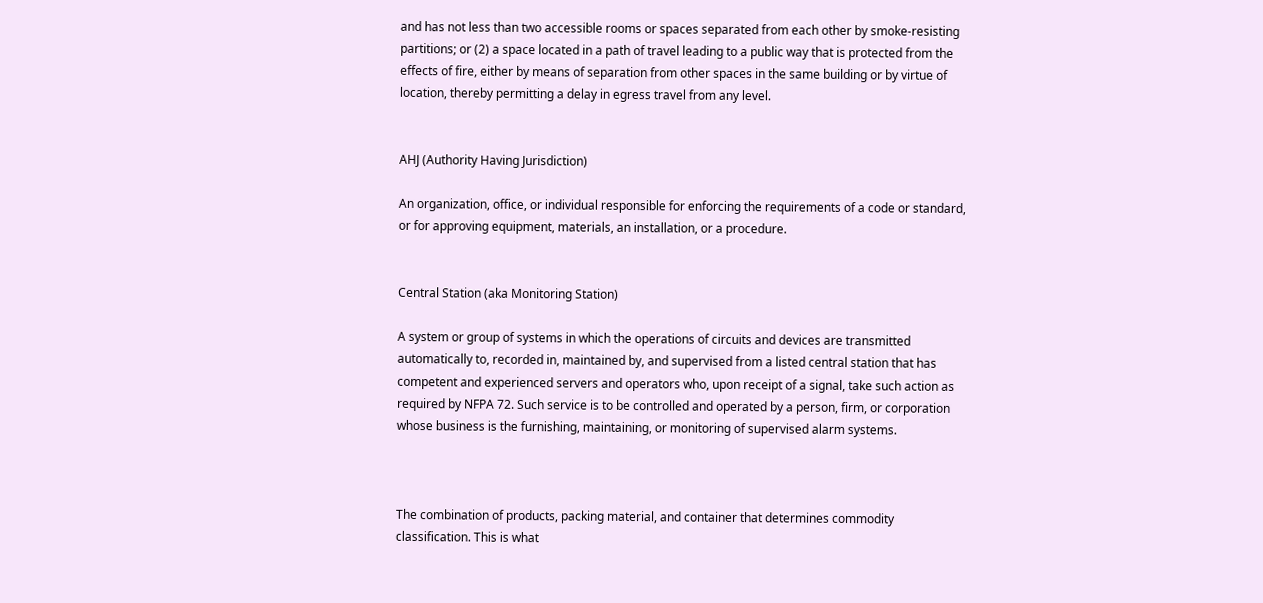and has not less than two accessible rooms or spaces separated from each other by smoke-resisting partitions; or (2) a space located in a path of travel leading to a public way that is protected from the effects of fire, either by means of separation from other spaces in the same building or by virtue of location, thereby permitting a delay in egress travel from any level.


AHJ (Authority Having Jurisdiction)

An organization, office, or individual responsible for enforcing the requirements of a code or standard, or for approving equipment, materials, an installation, or a procedure.


Central Station (aka Monitoring Station)

A system or group of systems in which the operations of circuits and devices are transmitted automatically to, recorded in, maintained by, and supervised from a listed central station that has competent and experienced servers and operators who, upon receipt of a signal, take such action as required by NFPA 72. Such service is to be controlled and operated by a person, firm, or corporation whose business is the furnishing, maintaining, or monitoring of supervised alarm systems.



The combination of products, packing material, and container that determines commodity classification. This is what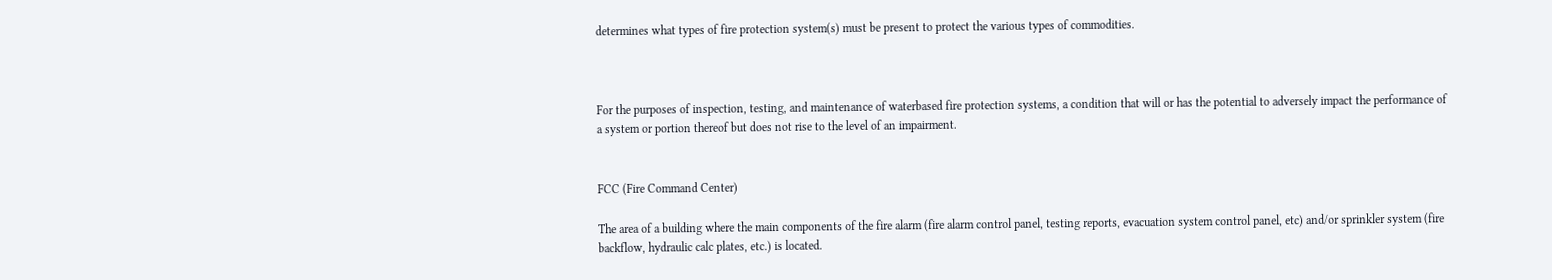determines what types of fire protection system(s) must be present to protect the various types of commodities.



For the purposes of inspection, testing, and maintenance of waterbased fire protection systems, a condition that will or has the potential to adversely impact the performance of a system or portion thereof but does not rise to the level of an impairment.


FCC (Fire Command Center)

The area of a building where the main components of the fire alarm (fire alarm control panel, testing reports, evacuation system control panel, etc) and/or sprinkler system (fire backflow, hydraulic calc plates, etc.) is located.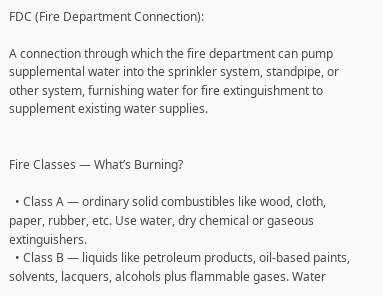FDC (Fire Department Connection):

A connection through which the fire department can pump supplemental water into the sprinkler system, standpipe, or other system, furnishing water for fire extinguishment to supplement existing water supplies.


Fire Classes — What’s Burning?

  • Class A — ordinary solid combustibles like wood, cloth, paper, rubber, etc. Use water, dry chemical or gaseous extinguishers.
  • Class B — liquids like petroleum products, oil-based paints, solvents, lacquers, alcohols plus flammable gases. Water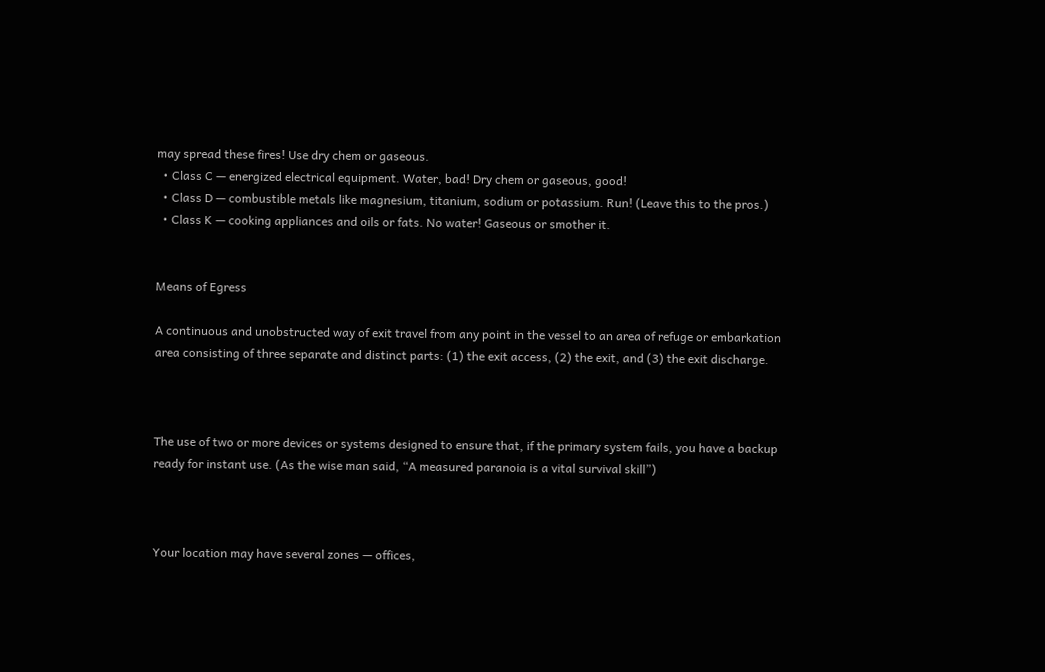may spread these fires! Use dry chem or gaseous.
  • Class C — energized electrical equipment. Water, bad! Dry chem or gaseous, good!
  • Class D — combustible metals like magnesium, titanium, sodium or potassium. Run! (Leave this to the pros.)
  • Class K — cooking appliances and oils or fats. No water! Gaseous or smother it.


Means of Egress

A continuous and unobstructed way of exit travel from any point in the vessel to an area of refuge or embarkation area consisting of three separate and distinct parts: (1) the exit access, (2) the exit, and (3) the exit discharge.



The use of two or more devices or systems designed to ensure that, if the primary system fails, you have a backup ready for instant use. (As the wise man said, “A measured paranoia is a vital survival skill”)



Your location may have several zones — offices,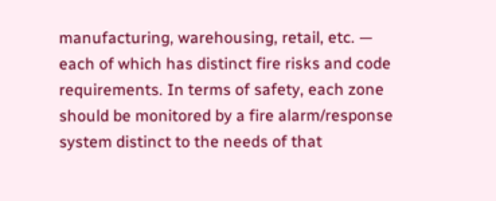manufacturing, warehousing, retail, etc. — each of which has distinct fire risks and code requirements. In terms of safety, each zone should be monitored by a fire alarm/response system distinct to the needs of that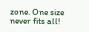zone. One size never fits all!